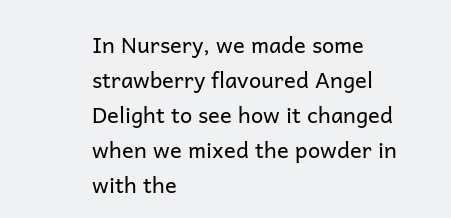In Nursery, we made some strawberry flavoured Angel Delight to see how it changed when we mixed the powder in with the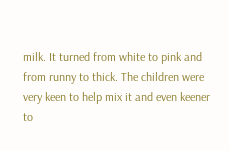milk. It turned from white to pink and from runny to thick. The children were very keen to help mix it and even keener to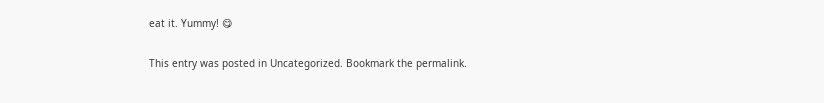eat it. Yummy! 😋

This entry was posted in Uncategorized. Bookmark the permalink.